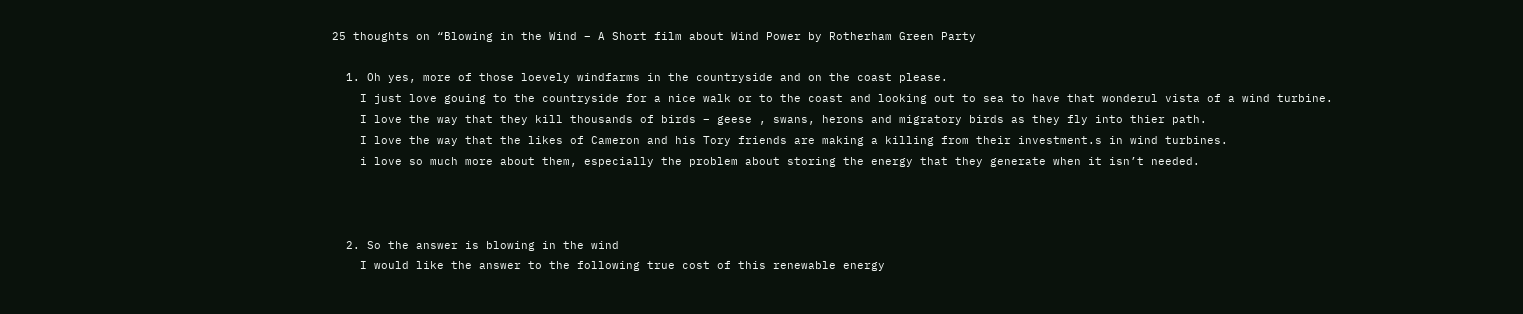25 thoughts on “Blowing in the Wind – A Short film about Wind Power by Rotherham Green Party

  1. Oh yes, more of those loevely windfarms in the countryside and on the coast please.
    I just love gouing to the countryside for a nice walk or to the coast and looking out to sea to have that wonderul vista of a wind turbine.
    I love the way that they kill thousands of birds – geese , swans, herons and migratory birds as they fly into thier path.
    I love the way that the likes of Cameron and his Tory friends are making a killing from their investment.s in wind turbines.
    i love so much more about them, especially the problem about storing the energy that they generate when it isn’t needed.



  2. So the answer is blowing in the wind
    I would like the answer to the following true cost of this renewable energy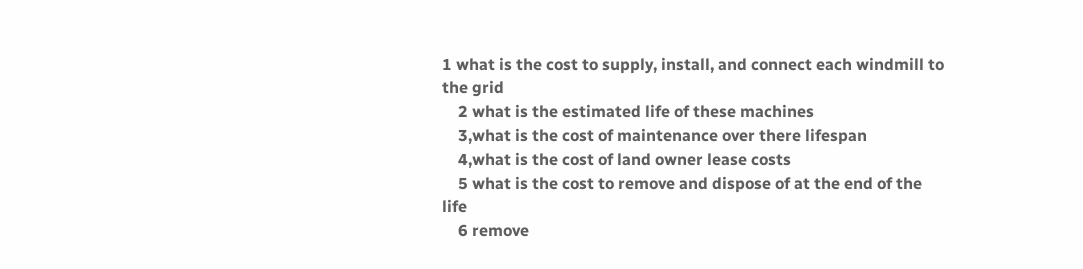1 what is the cost to supply, install, and connect each windmill to the grid
    2 what is the estimated life of these machines
    3,what is the cost of maintenance over there lifespan
    4,what is the cost of land owner lease costs
    5 what is the cost to remove and dispose of at the end of the life
    6 remove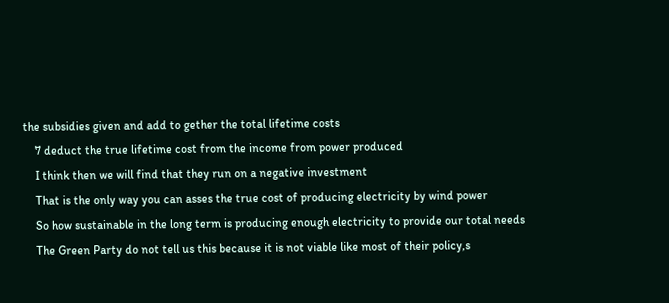the subsidies given and add to gether the total lifetime costs
    7 deduct the true lifetime cost from the income from power produced
    I think then we will find that they run on a negative investment
    That is the only way you can asses the true cost of producing electricity by wind power
    So how sustainable in the long term is producing enough electricity to provide our total needs
    The Green Party do not tell us this because it is not viable like most of their policy,s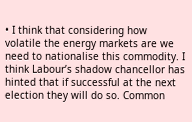• I think that considering how volatile the energy markets are we need to nationalise this commodity. I think Labour’s shadow chancellor has hinted that if successful at the next election they will do so. Common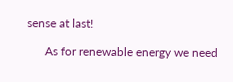sense at last!

      As for renewable energy we need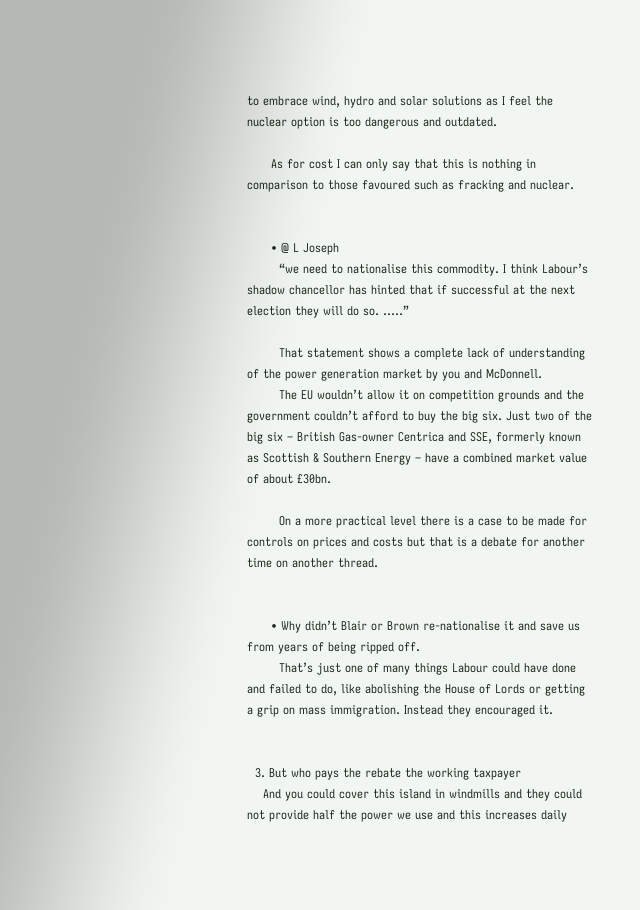to embrace wind, hydro and solar solutions as I feel the nuclear option is too dangerous and outdated.

      As for cost I can only say that this is nothing in comparison to those favoured such as fracking and nuclear.


      • @ L Joseph
        “we need to nationalise this commodity. I think Labour’s shadow chancellor has hinted that if successful at the next election they will do so. …..”

        That statement shows a complete lack of understanding of the power generation market by you and McDonnell.
        The EU wouldn’t allow it on competition grounds and the government couldn’t afford to buy the big six. Just two of the big six – British Gas-owner Centrica and SSE, formerly known as Scottish & Southern Energy – have a combined market value of about £30bn.

        On a more practical level there is a case to be made for controls on prices and costs but that is a debate for another time on another thread.


      • Why didn’t Blair or Brown re-nationalise it and save us from years of being ripped off.
        That’s just one of many things Labour could have done and failed to do, like abolishing the House of Lords or getting a grip on mass immigration. Instead they encouraged it.


  3. But who pays the rebate the working taxpayer
    And you could cover this island in windmills and they could not provide half the power we use and this increases daily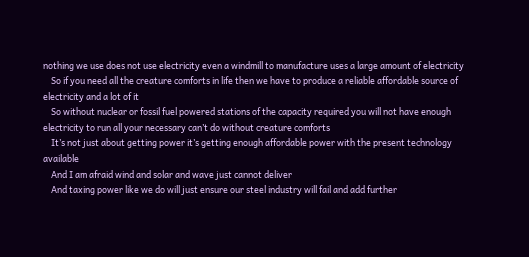nothing we use does not use electricity even a windmill to manufacture uses a large amount of electricity
    So if you need all the creature comforts in life then we have to produce a reliable affordable source of electricity and a lot of it
    So without nuclear or fossil fuel powered stations of the capacity required you will not have enough electricity to run all your necessary can’t do without creature comforts
    It’s not just about getting power it’s getting enough affordable power with the present technology available
    And I am afraid wind and solar and wave just cannot deliver
    And taxing power like we do will just ensure our steel industry will fail and add further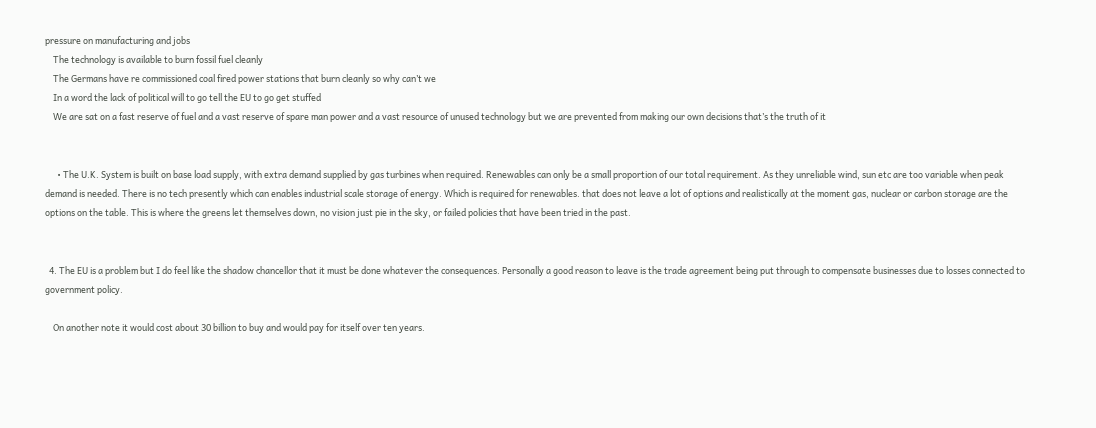pressure on manufacturing and jobs
    The technology is available to burn fossil fuel cleanly
    The Germans have re commissioned coal fired power stations that burn cleanly so why can’t we
    In a word the lack of political will to go tell the EU to go get stuffed
    We are sat on a fast reserve of fuel and a vast reserve of spare man power and a vast resource of unused technology but we are prevented from making our own decisions that’s the truth of it


      • The U.K. System is built on base load supply, with extra demand supplied by gas turbines when required. Renewables can only be a small proportion of our total requirement. As they unreliable wind, sun etc are too variable when peak demand is needed. There is no tech presently which can enables industrial scale storage of energy. Which is required for renewables. that does not leave a lot of options and realistically at the moment gas, nuclear or carbon storage are the options on the table. This is where the greens let themselves down, no vision just pie in the sky, or failed policies that have been tried in the past.


  4. The EU is a problem but I do feel like the shadow chancellor that it must be done whatever the consequences. Personally a good reason to leave is the trade agreement being put through to compensate businesses due to losses connected to government policy.

    On another note it would cost about 30 billion to buy and would pay for itself over ten years.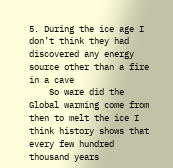5. During the ice age I don’t think they had discovered any energy source other than a fire in a cave
    So ware did the Global warming come from then to melt the ice I think history shows that every few hundred thousand years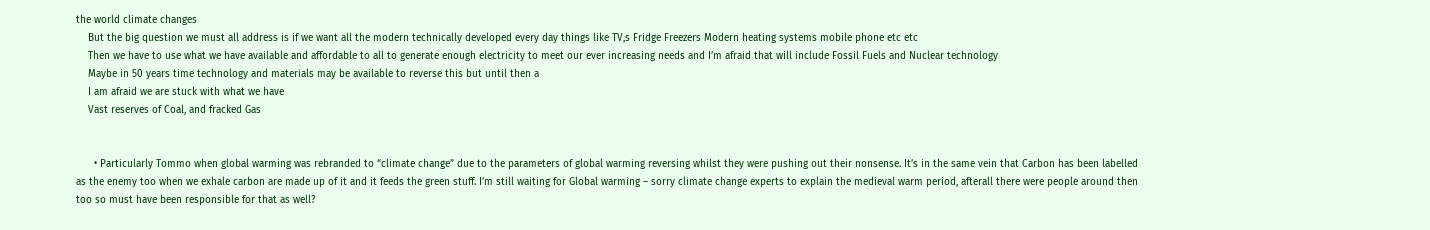the world climate changes
    But the big question we must all address is if we want all the modern technically developed every day things like TV,s Fridge Freezers Modern heating systems mobile phone etc etc
    Then we have to use what we have available and affordable to all to generate enough electricity to meet our ever increasing needs and I’m afraid that will include Fossil Fuels and Nuclear technology
    Maybe in 50 years time technology and materials may be available to reverse this but until then a
    I am afraid we are stuck with what we have
    Vast reserves of Coal, and fracked Gas


      • Particularly Tommo when global warming was rebranded to “climate change” due to the parameters of global warming reversing whilst they were pushing out their nonsense. It’s in the same vein that Carbon has been labelled as the enemy too when we exhale carbon are made up of it and it feeds the green stuff. I’m still waiting for Global warming – sorry climate change experts to explain the medieval warm period, afterall there were people around then too so must have been responsible for that as well?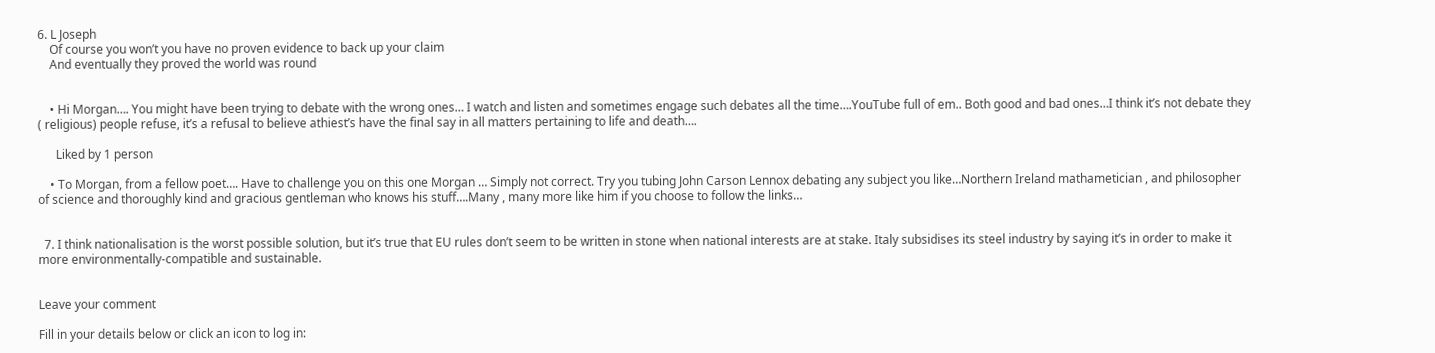6. L Joseph
    Of course you won’t you have no proven evidence to back up your claim
    And eventually they proved the world was round


    • Hi Morgan…. You might have been trying to debate with the wrong ones… I watch and listen and sometimes engage such debates all the time….YouTube full of em.. Both good and bad ones…I think it’s not debate they ( religious) people refuse, it’s a refusal to believe athiest’s have the final say in all matters pertaining to life and death….

      Liked by 1 person

    • To Morgan, from a fellow poet…. Have to challenge you on this one Morgan … Simply not correct. Try you tubing John Carson Lennox debating any subject you like…Northern Ireland mathametician , and philosopher of science and thoroughly kind and gracious gentleman who knows his stuff….Many , many more like him if you choose to follow the links…


  7. I think nationalisation is the worst possible solution, but it’s true that EU rules don’t seem to be written in stone when national interests are at stake. Italy subsidises its steel industry by saying it’s in order to make it more environmentally-compatible and sustainable.


Leave your comment

Fill in your details below or click an icon to log in: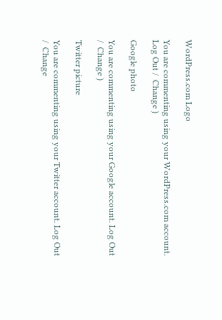WordPress.com Logo

You are commenting using your WordPress.com account. Log Out /  Change )

Google photo

You are commenting using your Google account. Log Out /  Change )

Twitter picture

You are commenting using your Twitter account. Log Out /  Change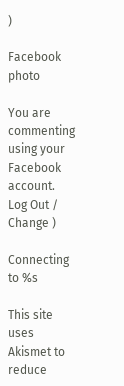)

Facebook photo

You are commenting using your Facebook account. Log Out /  Change )

Connecting to %s

This site uses Akismet to reduce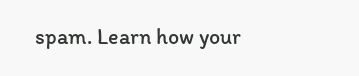spam. Learn how your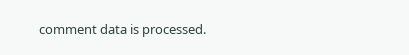comment data is processed.